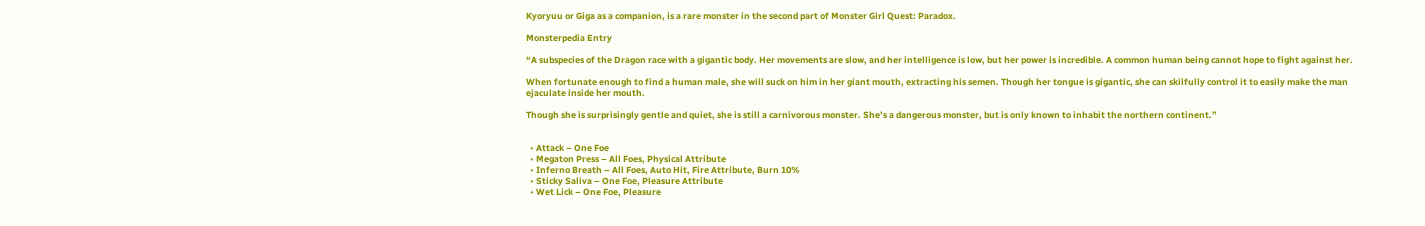Kyoryuu or Giga as a companion, is a rare monster in the second part of Monster Girl Quest: Paradox.

Monsterpedia Entry

“A subspecies of the Dragon race with a gigantic body. Her movements are slow, and her intelligence is low, but her power is incredible. A common human being cannot hope to fight against her.

When fortunate enough to find a human male, she will suck on him in her giant mouth, extracting his semen. Though her tongue is gigantic, she can skilfully control it to easily make the man ejaculate inside her mouth.

Though she is surprisingly gentle and quiet, she is still a carnivorous monster. She’s a dangerous monster, but is only known to inhabit the northern continent.”


  • Attack – One Foe
  • Megaton Press – All Foes, Physical Attribute
  • Inferno Breath – All Foes, Auto Hit, Fire Attribute, Burn 10%
  • Sticky Saliva – One Foe, Pleasure Attribute
  • Wet Lick – One Foe, Pleasure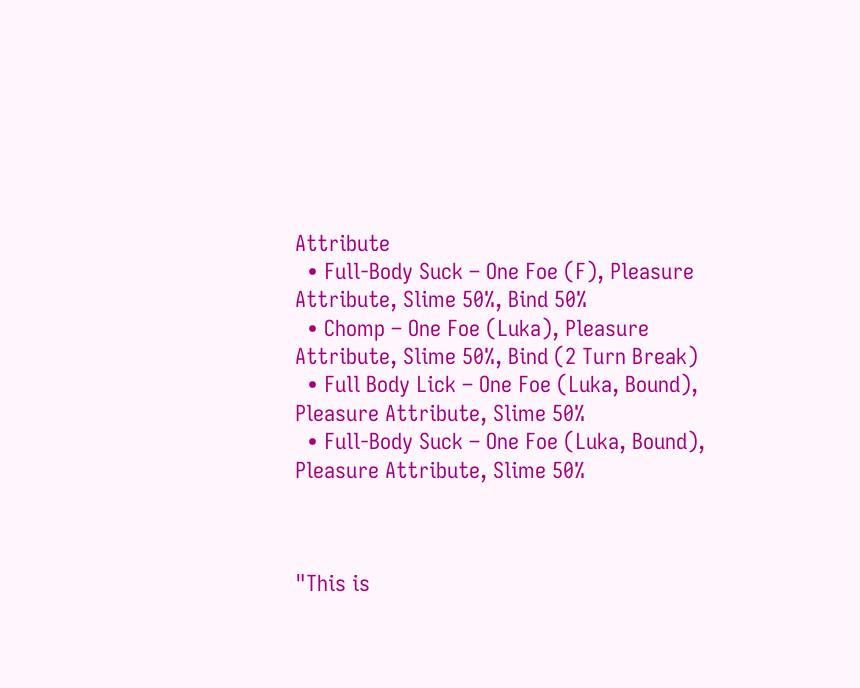Attribute
  • Full-Body Suck – One Foe (F), Pleasure Attribute, Slime 50%, Bind 50%
  • Chomp – One Foe (Luka), Pleasure Attribute, Slime 50%, Bind (2 Turn Break)
  • Full Body Lick – One Foe (Luka, Bound), Pleasure Attribute, Slime 50%
  • Full-Body Suck – One Foe (Luka, Bound), Pleasure Attribute, Slime 50%



"This is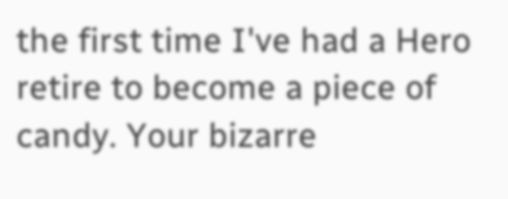the first time I've had a Hero retire to become a piece of candy. Your bizarre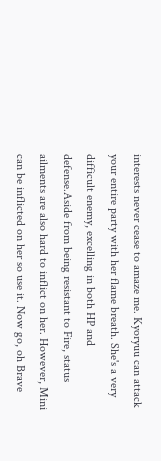interests never cease to amaze me. Kyoryuu can attack your entire party with her flame breath. She's a very difficult enemy, excelling in both HP and defense.Aside from being resistant to Fire, status ailments are also hard to inflict on her. However, Mini can be inflicted on her so use it. Now go, oh Brave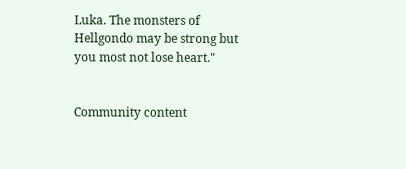Luka. The monsters of Hellgondo may be strong but you most not lose heart."


Community content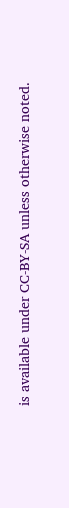is available under CC-BY-SA unless otherwise noted.